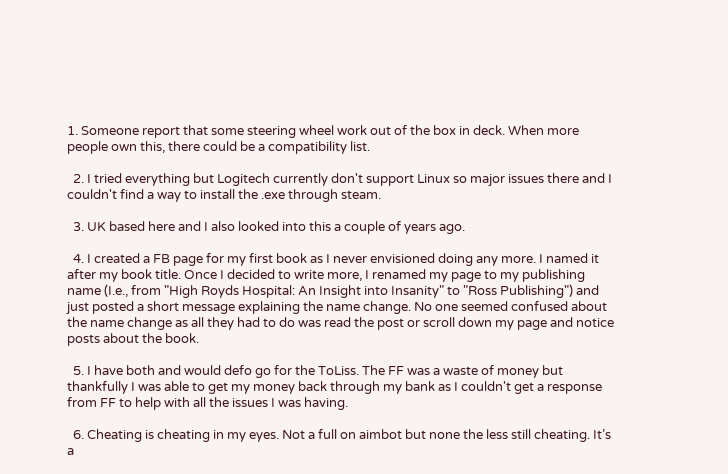1. Someone report that some steering wheel work out of the box in deck. When more people own this, there could be a compatibility list.

  2. I tried everything but Logitech currently don't support Linux so major issues there and I couldn't find a way to install the .exe through steam.

  3. UK based here and I also looked into this a couple of years ago.

  4. I created a FB page for my first book as I never envisioned doing any more. I named it after my book title. Once I decided to write more, I renamed my page to my publishing name (I.e., from "High Royds Hospital: An Insight into Insanity" to "Ross Publishing") and just posted a short message explaining the name change. No one seemed confused about the name change as all they had to do was read the post or scroll down my page and notice posts about the book.

  5. I have both and would defo go for the ToLiss. The FF was a waste of money but thankfully I was able to get my money back through my bank as I couldn't get a response from FF to help with all the issues I was having.

  6. Cheating is cheating in my eyes. Not a full on aimbot but none the less still cheating. It’s a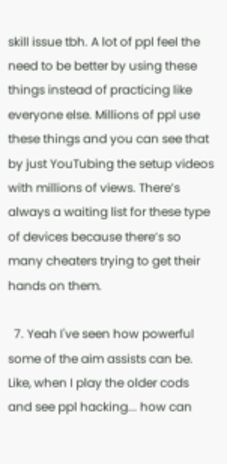skill issue tbh. A lot of ppl feel the need to be better by using these things instead of practicing like everyone else. Millions of ppl use these things and you can see that by just YouTubing the setup videos with millions of views. There’s always a waiting list for these type of devices because there’s so many cheaters trying to get their hands on them.

  7. Yeah I've seen how powerful some of the aim assists can be. Like, when I play the older cods and see ppl hacking... how can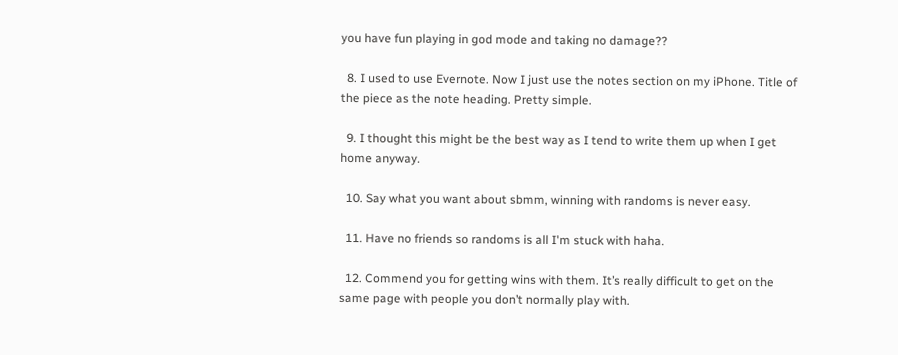you have fun playing in god mode and taking no damage??

  8. I used to use Evernote. Now I just use the notes section on my iPhone. Title of the piece as the note heading. Pretty simple.

  9. I thought this might be the best way as I tend to write them up when I get home anyway.

  10. Say what you want about sbmm, winning with randoms is never easy.

  11. Have no friends so randoms is all I'm stuck with haha.

  12. Commend you for getting wins with them. It’s really difficult to get on the same page with people you don’t normally play with.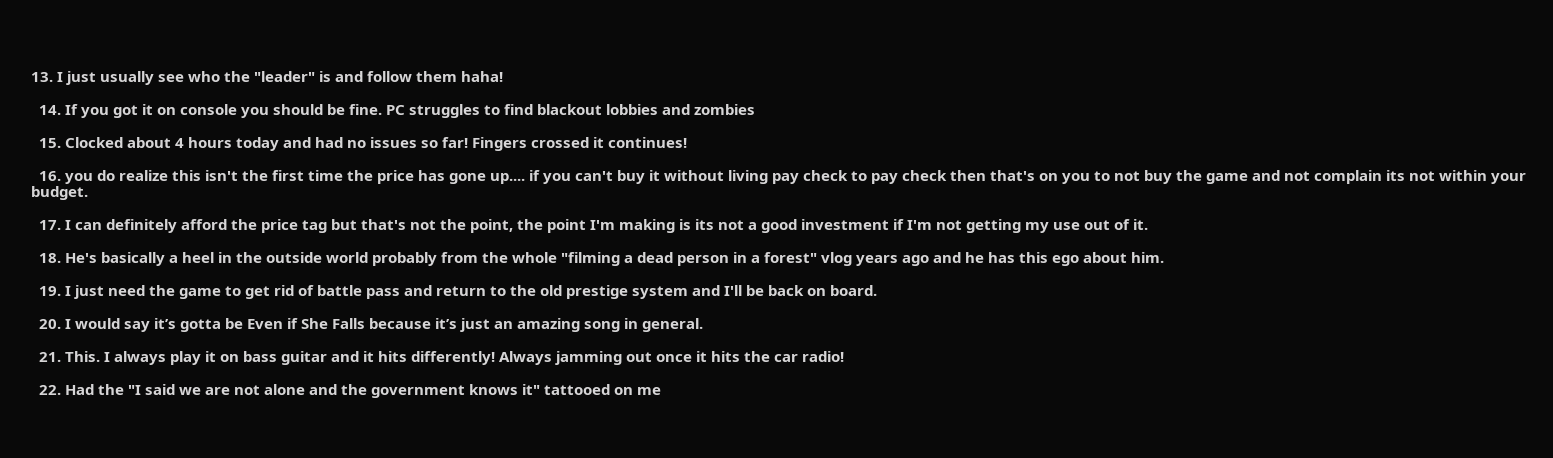13. I just usually see who the "leader" is and follow them haha!

  14. If you got it on console you should be fine. PC struggles to find blackout lobbies and zombies

  15. Clocked about 4 hours today and had no issues so far! Fingers crossed it continues!

  16. you do realize this isn't the first time the price has gone up.... if you can't buy it without living pay check to pay check then that's on you to not buy the game and not complain its not within your budget.

  17. I can definitely afford the price tag but that's not the point, the point I'm making is its not a good investment if I'm not getting my use out of it.

  18. He's basically a heel in the outside world probably from the whole "filming a dead person in a forest" vlog years ago and he has this ego about him.

  19. I just need the game to get rid of battle pass and return to the old prestige system and I'll be back on board.

  20. I would say it’s gotta be Even if She Falls because it’s just an amazing song in general.

  21. This. I always play it on bass guitar and it hits differently! Always jamming out once it hits the car radio!

  22. Had the "I said we are not alone and the government knows it" tattooed on me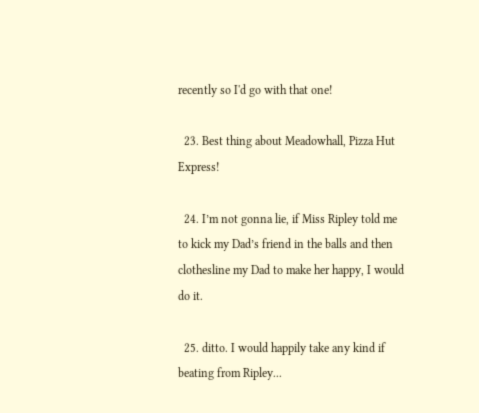recently so I'd go with that one!

  23. Best thing about Meadowhall, Pizza Hut Express!

  24. I’m not gonna lie, if Miss Ripley told me to kick my Dad’s friend in the balls and then clothesline my Dad to make her happy, I would do it.

  25. ditto. I would happily take any kind if beating from Ripley...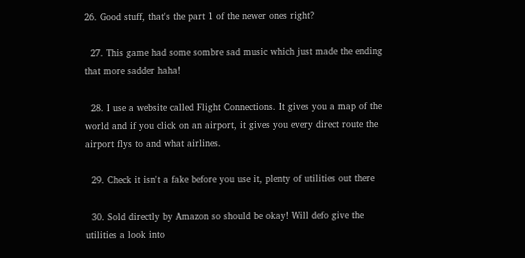26. Good stuff, that's the part 1 of the newer ones right?

  27. This game had some sombre sad music which just made the ending that more sadder haha!

  28. I use a website called Flight Connections. It gives you a map of the world and if you click on an airport, it gives you every direct route the airport flys to and what airlines.

  29. Check it isn't a fake before you use it, plenty of utilities out there

  30. Sold directly by Amazon so should be okay! Will defo give the utilities a look into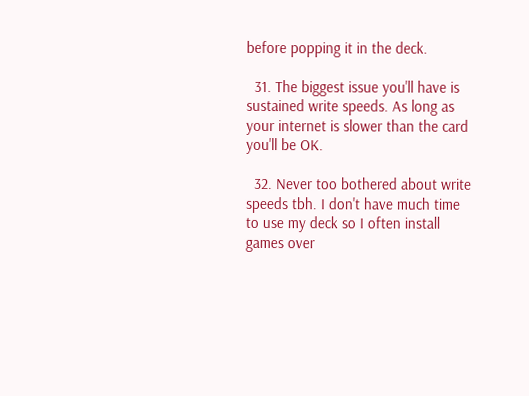before popping it in the deck.

  31. The biggest issue you'll have is sustained write speeds. As long as your internet is slower than the card you'll be OK.

  32. Never too bothered about write speeds tbh. I don't have much time to use my deck so I often install games over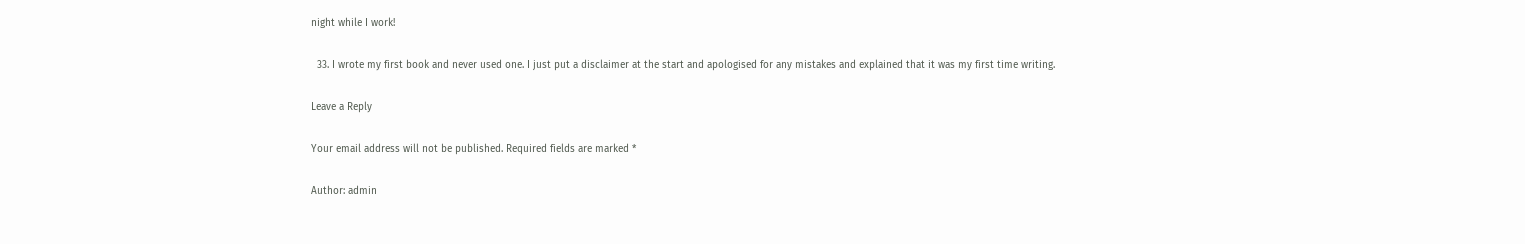night while I work!

  33. I wrote my first book and never used one. I just put a disclaimer at the start and apologised for any mistakes and explained that it was my first time writing.

Leave a Reply

Your email address will not be published. Required fields are marked *

Author: admin